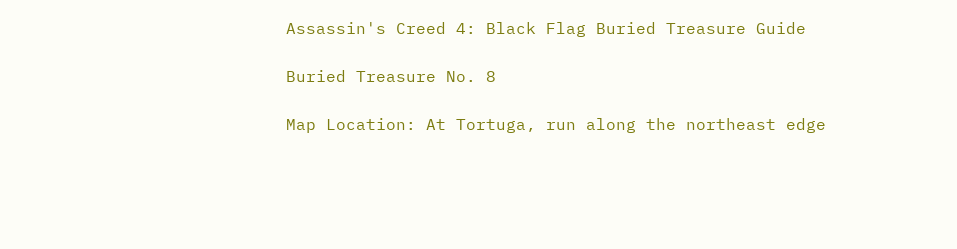Assassin's Creed 4: Black Flag Buried Treasure Guide

Buried Treasure No. 8

Map Location: At Tortuga, run along the northeast edge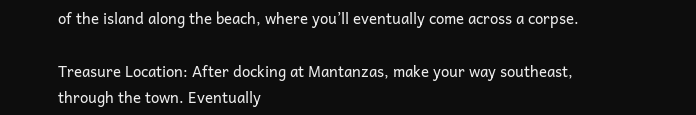of the island along the beach, where you’ll eventually come across a corpse.

Treasure Location: After docking at Mantanzas, make your way southeast, through the town. Eventually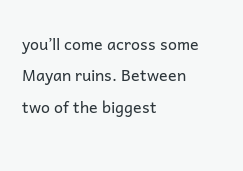you’ll come across some Mayan ruins. Between two of the biggest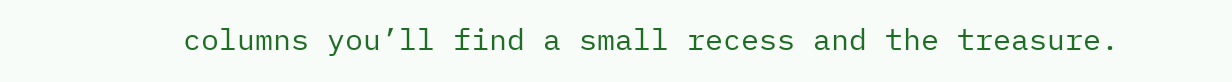columns you’ll find a small recess and the treasure.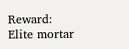Reward: Elite mortar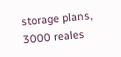storage plans, 3000 reales